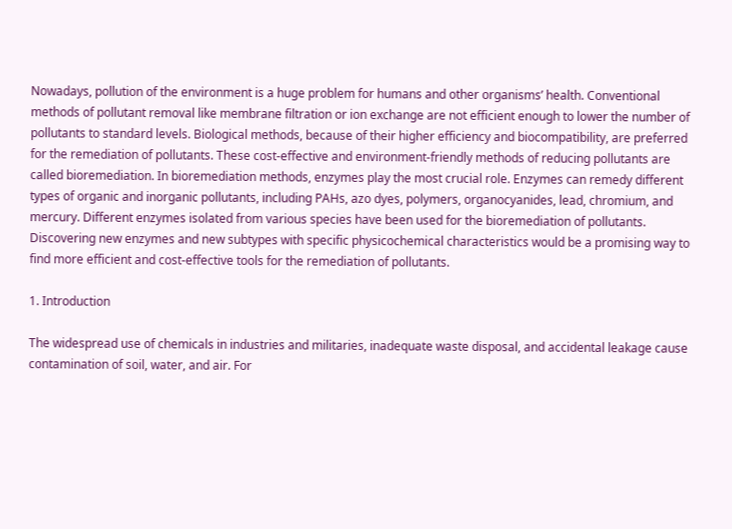Nowadays, pollution of the environment is a huge problem for humans and other organisms’ health. Conventional methods of pollutant removal like membrane filtration or ion exchange are not efficient enough to lower the number of pollutants to standard levels. Biological methods, because of their higher efficiency and biocompatibility, are preferred for the remediation of pollutants. These cost-effective and environment-friendly methods of reducing pollutants are called bioremediation. In bioremediation methods, enzymes play the most crucial role. Enzymes can remedy different types of organic and inorganic pollutants, including PAHs, azo dyes, polymers, organocyanides, lead, chromium, and mercury. Different enzymes isolated from various species have been used for the bioremediation of pollutants. Discovering new enzymes and new subtypes with specific physicochemical characteristics would be a promising way to find more efficient and cost-effective tools for the remediation of pollutants.

1. Introduction

The widespread use of chemicals in industries and militaries, inadequate waste disposal, and accidental leakage cause contamination of soil, water, and air. For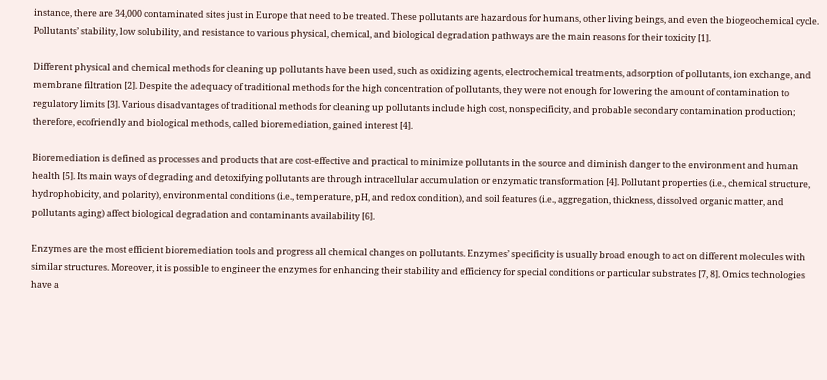instance, there are 34,000 contaminated sites just in Europe that need to be treated. These pollutants are hazardous for humans, other living beings, and even the biogeochemical cycle. Pollutants’ stability, low solubility, and resistance to various physical, chemical, and biological degradation pathways are the main reasons for their toxicity [1].

Different physical and chemical methods for cleaning up pollutants have been used, such as oxidizing agents, electrochemical treatments, adsorption of pollutants, ion exchange, and membrane filtration [2]. Despite the adequacy of traditional methods for the high concentration of pollutants, they were not enough for lowering the amount of contamination to regulatory limits [3]. Various disadvantages of traditional methods for cleaning up pollutants include high cost, nonspecificity, and probable secondary contamination production; therefore, ecofriendly and biological methods, called bioremediation, gained interest [4].

Bioremediation is defined as processes and products that are cost-effective and practical to minimize pollutants in the source and diminish danger to the environment and human health [5]. Its main ways of degrading and detoxifying pollutants are through intracellular accumulation or enzymatic transformation [4]. Pollutant properties (i.e., chemical structure, hydrophobicity, and polarity), environmental conditions (i.e., temperature, pH, and redox condition), and soil features (i.e., aggregation, thickness, dissolved organic matter, and pollutants aging) affect biological degradation and contaminants availability [6].

Enzymes are the most efficient bioremediation tools and progress all chemical changes on pollutants. Enzymes’ specificity is usually broad enough to act on different molecules with similar structures. Moreover, it is possible to engineer the enzymes for enhancing their stability and efficiency for special conditions or particular substrates [7, 8]. Omics technologies have a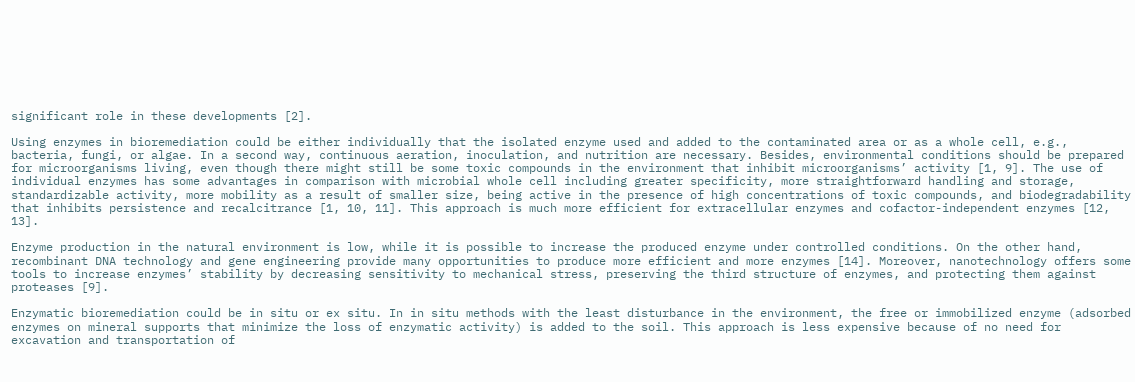significant role in these developments [2].

Using enzymes in bioremediation could be either individually that the isolated enzyme used and added to the contaminated area or as a whole cell, e.g., bacteria, fungi, or algae. In a second way, continuous aeration, inoculation, and nutrition are necessary. Besides, environmental conditions should be prepared for microorganisms living, even though there might still be some toxic compounds in the environment that inhibit microorganisms’ activity [1, 9]. The use of individual enzymes has some advantages in comparison with microbial whole cell including greater specificity, more straightforward handling and storage, standardizable activity, more mobility as a result of smaller size, being active in the presence of high concentrations of toxic compounds, and biodegradability that inhibits persistence and recalcitrance [1, 10, 11]. This approach is much more efficient for extracellular enzymes and cofactor-independent enzymes [12, 13].

Enzyme production in the natural environment is low, while it is possible to increase the produced enzyme under controlled conditions. On the other hand, recombinant DNA technology and gene engineering provide many opportunities to produce more efficient and more enzymes [14]. Moreover, nanotechnology offers some tools to increase enzymes’ stability by decreasing sensitivity to mechanical stress, preserving the third structure of enzymes, and protecting them against proteases [9].

Enzymatic bioremediation could be in situ or ex situ. In in situ methods with the least disturbance in the environment, the free or immobilized enzyme (adsorbed enzymes on mineral supports that minimize the loss of enzymatic activity) is added to the soil. This approach is less expensive because of no need for excavation and transportation of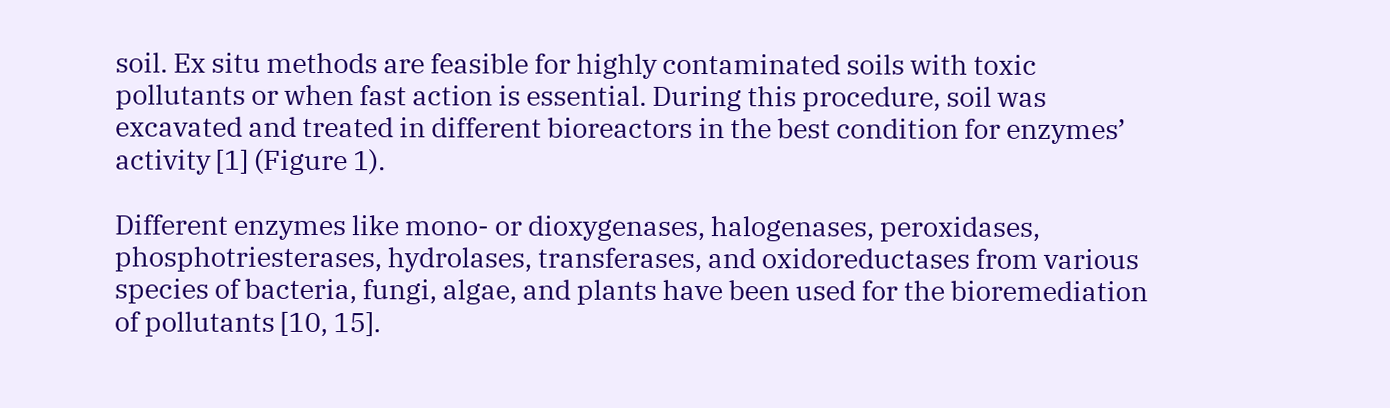soil. Ex situ methods are feasible for highly contaminated soils with toxic pollutants or when fast action is essential. During this procedure, soil was excavated and treated in different bioreactors in the best condition for enzymes’ activity [1] (Figure 1).

Different enzymes like mono- or dioxygenases, halogenases, peroxidases, phosphotriesterases, hydrolases, transferases, and oxidoreductases from various species of bacteria, fungi, algae, and plants have been used for the bioremediation of pollutants [10, 15].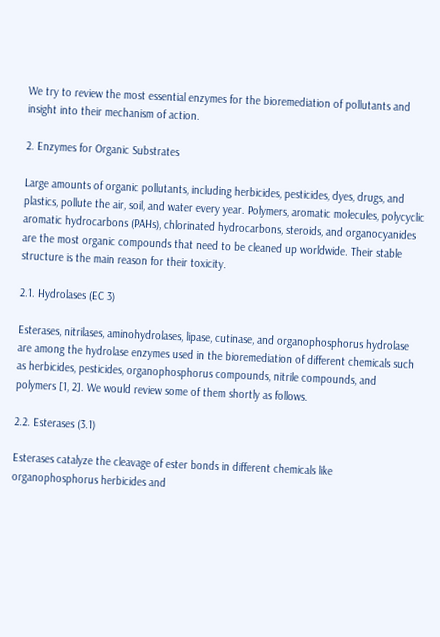We try to review the most essential enzymes for the bioremediation of pollutants and insight into their mechanism of action.

2. Enzymes for Organic Substrates

Large amounts of organic pollutants, including herbicides, pesticides, dyes, drugs, and plastics, pollute the air, soil, and water every year. Polymers, aromatic molecules, polycyclic aromatic hydrocarbons (PAHs), chlorinated hydrocarbons, steroids, and organocyanides are the most organic compounds that need to be cleaned up worldwide. Their stable structure is the main reason for their toxicity.

2.1. Hydrolases (EC 3)

Esterases, nitrilases, aminohydrolases, lipase, cutinase, and organophosphorus hydrolase are among the hydrolase enzymes used in the bioremediation of different chemicals such as herbicides, pesticides, organophosphorus compounds, nitrile compounds, and polymers [1, 2]. We would review some of them shortly as follows.

2.2. Esterases (3.1)

Esterases catalyze the cleavage of ester bonds in different chemicals like organophosphorus herbicides and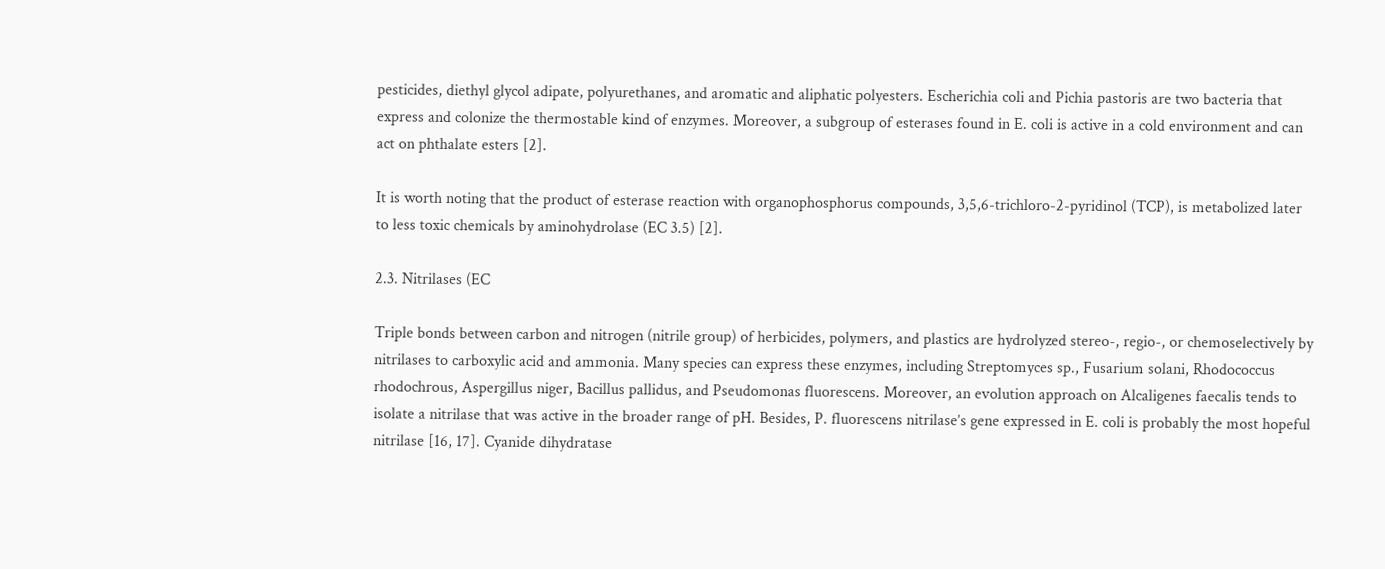pesticides, diethyl glycol adipate, polyurethanes, and aromatic and aliphatic polyesters. Escherichia coli and Pichia pastoris are two bacteria that express and colonize the thermostable kind of enzymes. Moreover, a subgroup of esterases found in E. coli is active in a cold environment and can act on phthalate esters [2].

It is worth noting that the product of esterase reaction with organophosphorus compounds, 3,5,6-trichloro-2-pyridinol (TCP), is metabolized later to less toxic chemicals by aminohydrolase (EC 3.5) [2].

2.3. Nitrilases (EC

Triple bonds between carbon and nitrogen (nitrile group) of herbicides, polymers, and plastics are hydrolyzed stereo-, regio-, or chemoselectively by nitrilases to carboxylic acid and ammonia. Many species can express these enzymes, including Streptomyces sp., Fusarium solani, Rhodococcus rhodochrous, Aspergillus niger, Bacillus pallidus, and Pseudomonas fluorescens. Moreover, an evolution approach on Alcaligenes faecalis tends to isolate a nitrilase that was active in the broader range of pH. Besides, P. fluorescens nitrilase’s gene expressed in E. coli is probably the most hopeful nitrilase [16, 17]. Cyanide dihydratase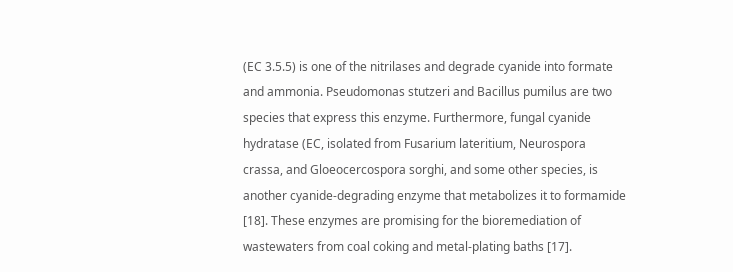(EC 3.5.5) is one of the nitrilases and degrade cyanide into formate and ammonia. Pseudomonas stutzeri and Bacillus pumilus are two species that express this enzyme. Furthermore, fungal cyanide hydratase (EC, isolated from Fusarium lateritium, Neurospora crassa, and Gloeocercospora sorghi, and some other species, is another cyanide-degrading enzyme that metabolizes it to formamide [18]. These enzymes are promising for the bioremediation of wastewaters from coal coking and metal-plating baths [17].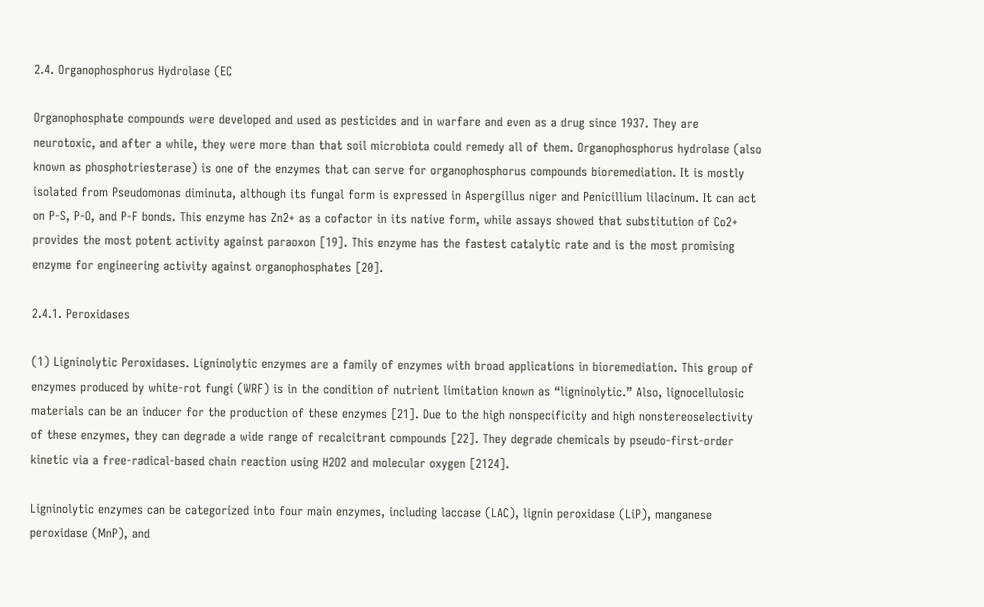2.4. Organophosphorus Hydrolase (EC

Organophosphate compounds were developed and used as pesticides and in warfare and even as a drug since 1937. They are neurotoxic, and after a while, they were more than that soil microbiota could remedy all of them. Organophosphorus hydrolase (also known as phosphotriesterase) is one of the enzymes that can serve for organophosphorus compounds bioremediation. It is mostly isolated from Pseudomonas diminuta, although its fungal form is expressed in Aspergillus niger and Penicillium lilacinum. It can act on P-S, P-O, and P-F bonds. This enzyme has Zn2+ as a cofactor in its native form, while assays showed that substitution of Co2+ provides the most potent activity against paraoxon [19]. This enzyme has the fastest catalytic rate and is the most promising enzyme for engineering activity against organophosphates [20].

2.4.1. Peroxidases

(1) Ligninolytic Peroxidases. Ligninolytic enzymes are a family of enzymes with broad applications in bioremediation. This group of enzymes produced by white-rot fungi (WRF) is in the condition of nutrient limitation known as “ligninolytic.” Also, lignocellulosic materials can be an inducer for the production of these enzymes [21]. Due to the high nonspecificity and high nonstereoselectivity of these enzymes, they can degrade a wide range of recalcitrant compounds [22]. They degrade chemicals by pseudo-first-order kinetic via a free-radical-based chain reaction using H2O2 and molecular oxygen [2124].

Ligninolytic enzymes can be categorized into four main enzymes, including laccase (LAC), lignin peroxidase (LiP), manganese peroxidase (MnP), and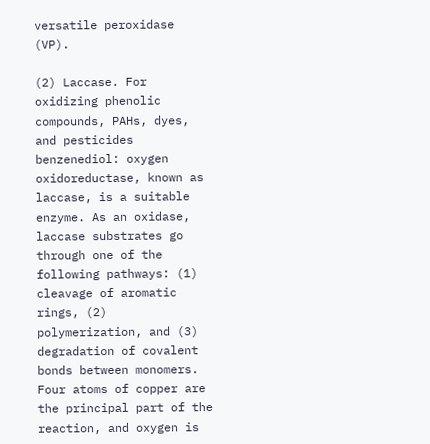versatile peroxidase (VP).

(2) Laccase. For oxidizing phenolic compounds, PAHs, dyes, and pesticides benzenediol: oxygen oxidoreductase, known as laccase, is a suitable enzyme. As an oxidase, laccase substrates go through one of the following pathways: (1) cleavage of aromatic rings, (2) polymerization, and (3) degradation of covalent bonds between monomers. Four atoms of copper are the principal part of the reaction, and oxygen is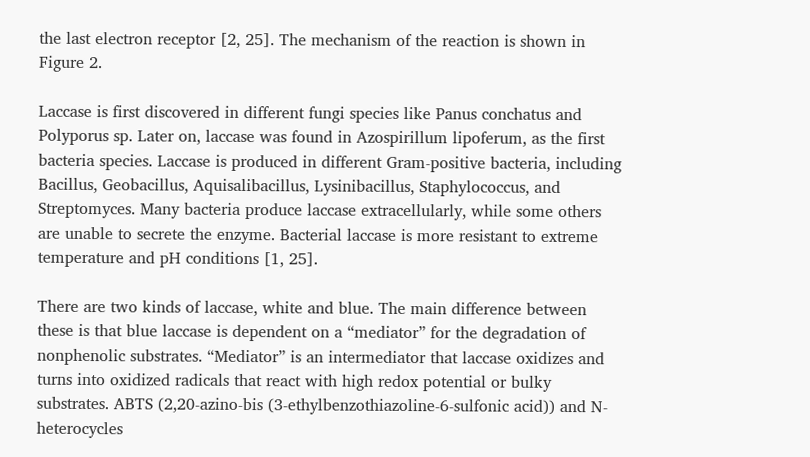the last electron receptor [2, 25]. The mechanism of the reaction is shown in Figure 2.

Laccase is first discovered in different fungi species like Panus conchatus and Polyporus sp. Later on, laccase was found in Azospirillum lipoferum, as the first bacteria species. Laccase is produced in different Gram-positive bacteria, including Bacillus, Geobacillus, Aquisalibacillus, Lysinibacillus, Staphylococcus, and Streptomyces. Many bacteria produce laccase extracellularly, while some others are unable to secrete the enzyme. Bacterial laccase is more resistant to extreme temperature and pH conditions [1, 25].

There are two kinds of laccase, white and blue. The main difference between these is that blue laccase is dependent on a “mediator” for the degradation of nonphenolic substrates. “Mediator” is an intermediator that laccase oxidizes and turns into oxidized radicals that react with high redox potential or bulky substrates. ABTS (2,20-azino-bis (3-ethylbenzothiazoline-6-sulfonic acid)) and N-heterocycles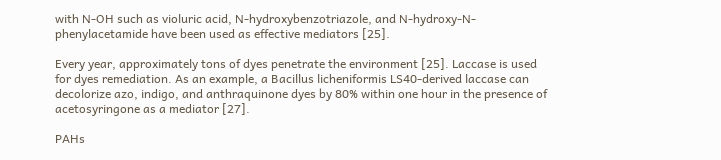with N-OH such as violuric acid, N-hydroxybenzotriazole, and N-hydroxy-N-phenylacetamide have been used as effective mediators [25].

Every year, approximately tons of dyes penetrate the environment [25]. Laccase is used for dyes remediation. As an example, a Bacillus licheniformis LS40-derived laccase can decolorize azo, indigo, and anthraquinone dyes by 80% within one hour in the presence of acetosyringone as a mediator [27].

PAHs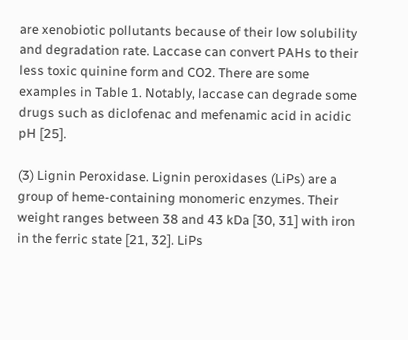are xenobiotic pollutants because of their low solubility and degradation rate. Laccase can convert PAHs to their less toxic quinine form and CO2. There are some examples in Table 1. Notably, laccase can degrade some drugs such as diclofenac and mefenamic acid in acidic pH [25].

(3) Lignin Peroxidase. Lignin peroxidases (LiPs) are a group of heme-containing monomeric enzymes. Their weight ranges between 38 and 43 kDa [30, 31] with iron in the ferric state [21, 32]. LiPs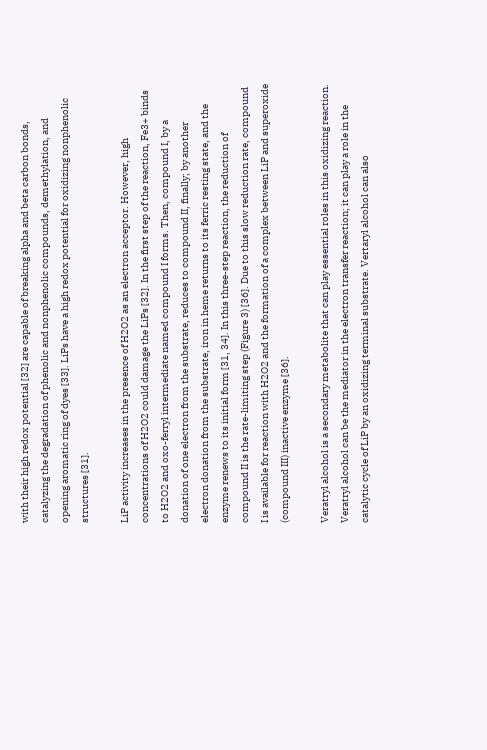with their high redox potential [32] are capable of breaking alpha and beta carbon bonds, catalyzing the degradation of phenolic and nonphenolic compounds, demethylation, and opening aromatic ring of dyes [33]. LiPs have a high redox potential for oxidizing nonphenolic structures [31].

LiP activity increases in the presence of H2O2 as an electron acceptor. However, high concentrations of H2O2 could damage the LiPs [32]. In the first step of the reaction, Fe3+ binds to H2O2 and oxo-ferryl intermediate named compound I forms. Then, compound I, by a donation of one electron from the substrate, reduces to compound II, finally; by another electron donation from the substrate, iron in heme returns to its ferric resting state, and the enzyme renews to its initial form [31, 34]. In this three-step reaction, the reduction of compound II is the rate-limiting step (Figure 3) [36]. Due to this slow reduction rate, compound I is available for reaction with H2O2 and the formation of a complex between LiP and superoxide (compound III) inactive enzyme [36].

Veratryl alcohol is a secondary metabolite that can play essential roles in this oxidizing reaction. Veratryl alcohol can be the mediator in the electron transfer reaction; it can play a role in the catalytic cycle of LiP by an oxidizing terminal substrate. Vertaryl alcohol can also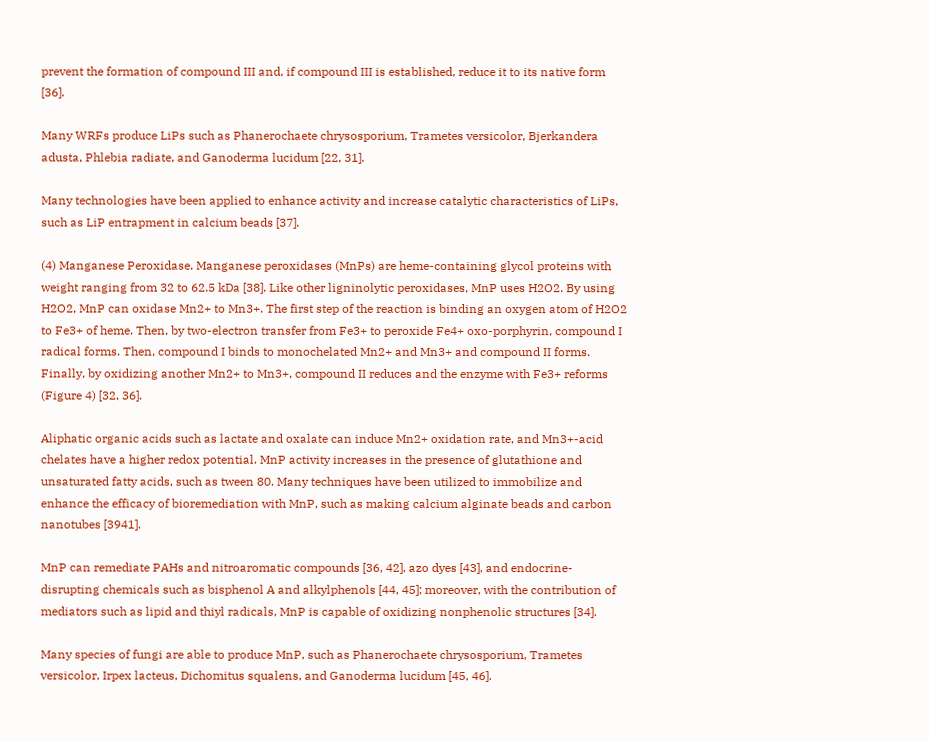prevent the formation of compound III and, if compound III is established, reduce it to its native form [36].

Many WRFs produce LiPs such as Phanerochaete chrysosporium, Trametes versicolor, Bjerkandera adusta, Phlebia radiate, and Ganoderma lucidum [22, 31].

Many technologies have been applied to enhance activity and increase catalytic characteristics of LiPs, such as LiP entrapment in calcium beads [37].

(4) Manganese Peroxidase. Manganese peroxidases (MnPs) are heme-containing glycol proteins with weight ranging from 32 to 62.5 kDa [38]. Like other ligninolytic peroxidases, MnP uses H2O2. By using H2O2, MnP can oxidase Mn2+ to Mn3+. The first step of the reaction is binding an oxygen atom of H2O2 to Fe3+ of heme. Then, by two-electron transfer from Fe3+ to peroxide Fe4+ oxo-porphyrin, compound I radical forms. Then, compound I binds to monochelated Mn2+ and Mn3+ and compound II forms. Finally, by oxidizing another Mn2+ to Mn3+, compound II reduces and the enzyme with Fe3+ reforms (Figure 4) [32, 36].

Aliphatic organic acids such as lactate and oxalate can induce Mn2+ oxidation rate, and Mn3+-acid chelates have a higher redox potential. MnP activity increases in the presence of glutathione and unsaturated fatty acids, such as tween 80. Many techniques have been utilized to immobilize and enhance the efficacy of bioremediation with MnP, such as making calcium alginate beads and carbon nanotubes [3941].

MnP can remediate PAHs and nitroaromatic compounds [36, 42], azo dyes [43], and endocrine-disrupting chemicals such as bisphenol A and alkylphenols [44, 45]; moreover, with the contribution of mediators such as lipid and thiyl radicals, MnP is capable of oxidizing nonphenolic structures [34].

Many species of fungi are able to produce MnP, such as Phanerochaete chrysosporium, Trametes versicolor, Irpex lacteus, Dichomitus squalens, and Ganoderma lucidum [45, 46].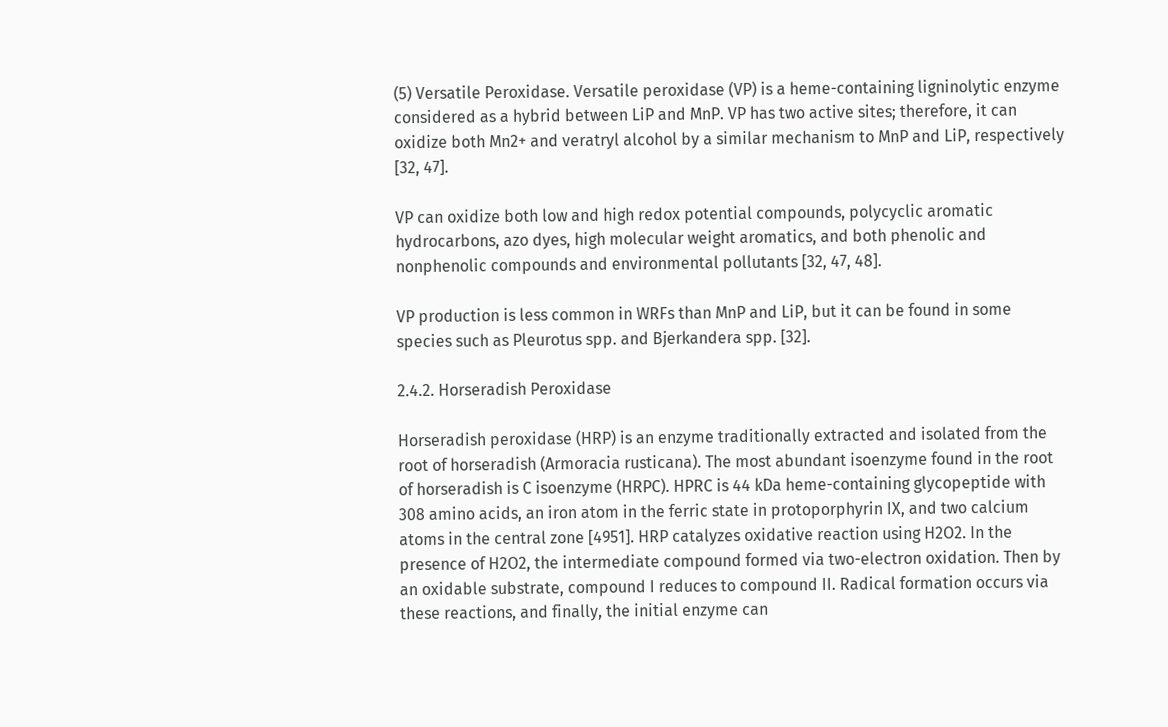(5) Versatile Peroxidase. Versatile peroxidase (VP) is a heme-containing ligninolytic enzyme considered as a hybrid between LiP and MnP. VP has two active sites; therefore, it can oxidize both Mn2+ and veratryl alcohol by a similar mechanism to MnP and LiP, respectively [32, 47].

VP can oxidize both low and high redox potential compounds, polycyclic aromatic hydrocarbons, azo dyes, high molecular weight aromatics, and both phenolic and nonphenolic compounds and environmental pollutants [32, 47, 48].

VP production is less common in WRFs than MnP and LiP, but it can be found in some species such as Pleurotus spp. and Bjerkandera spp. [32].

2.4.2. Horseradish Peroxidase

Horseradish peroxidase (HRP) is an enzyme traditionally extracted and isolated from the root of horseradish (Armoracia rusticana). The most abundant isoenzyme found in the root of horseradish is C isoenzyme (HRPC). HPRC is 44 kDa heme-containing glycopeptide with 308 amino acids, an iron atom in the ferric state in protoporphyrin IX, and two calcium atoms in the central zone [4951]. HRP catalyzes oxidative reaction using H2O2. In the presence of H2O2, the intermediate compound formed via two-electron oxidation. Then by an oxidable substrate, compound I reduces to compound II. Radical formation occurs via these reactions, and finally, the initial enzyme can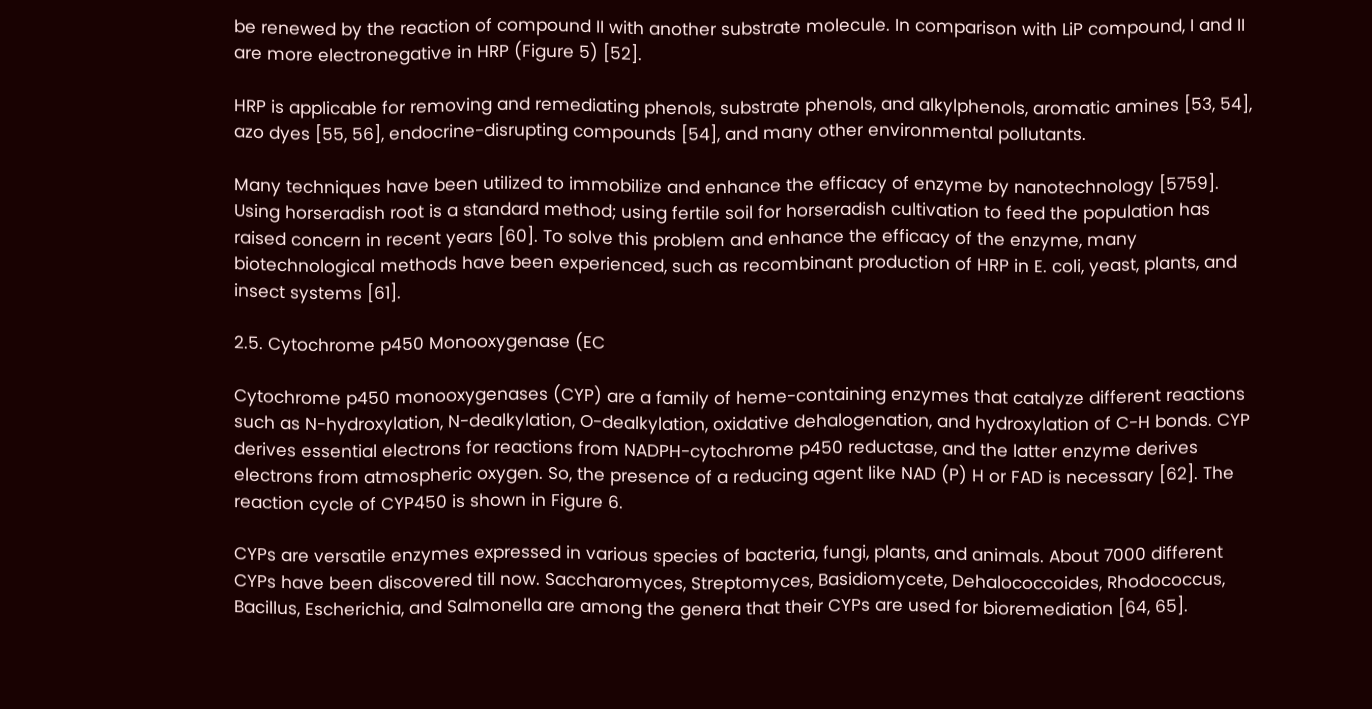be renewed by the reaction of compound II with another substrate molecule. In comparison with LiP compound, I and II are more electronegative in HRP (Figure 5) [52].

HRP is applicable for removing and remediating phenols, substrate phenols, and alkylphenols, aromatic amines [53, 54], azo dyes [55, 56], endocrine-disrupting compounds [54], and many other environmental pollutants.

Many techniques have been utilized to immobilize and enhance the efficacy of enzyme by nanotechnology [5759]. Using horseradish root is a standard method; using fertile soil for horseradish cultivation to feed the population has raised concern in recent years [60]. To solve this problem and enhance the efficacy of the enzyme, many biotechnological methods have been experienced, such as recombinant production of HRP in E. coli, yeast, plants, and insect systems [61].

2.5. Cytochrome p450 Monooxygenase (EC

Cytochrome p450 monooxygenases (CYP) are a family of heme-containing enzymes that catalyze different reactions such as N-hydroxylation, N-dealkylation, O-dealkylation, oxidative dehalogenation, and hydroxylation of C-H bonds. CYP derives essential electrons for reactions from NADPH-cytochrome p450 reductase, and the latter enzyme derives electrons from atmospheric oxygen. So, the presence of a reducing agent like NAD (P) H or FAD is necessary [62]. The reaction cycle of CYP450 is shown in Figure 6.

CYPs are versatile enzymes expressed in various species of bacteria, fungi, plants, and animals. About 7000 different CYPs have been discovered till now. Saccharomyces, Streptomyces, Basidiomycete, Dehalococcoides, Rhodococcus, Bacillus, Escherichia, and Salmonella are among the genera that their CYPs are used for bioremediation [64, 65].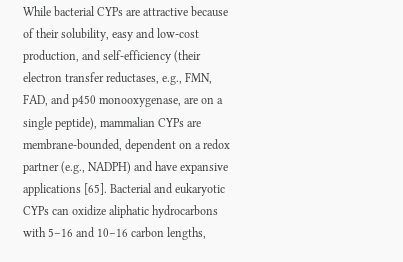While bacterial CYPs are attractive because of their solubility, easy and low-cost production, and self-efficiency (their electron transfer reductases, e.g., FMN, FAD, and p450 monooxygenase, are on a single peptide), mammalian CYPs are membrane-bounded, dependent on a redox partner (e.g., NADPH) and have expansive applications [65]. Bacterial and eukaryotic CYPs can oxidize aliphatic hydrocarbons with 5–16 and 10–16 carbon lengths,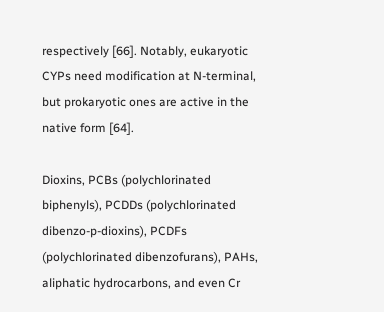respectively [66]. Notably, eukaryotic CYPs need modification at N-terminal, but prokaryotic ones are active in the native form [64].

Dioxins, PCBs (polychlorinated biphenyls), PCDDs (polychlorinated dibenzo-p-dioxins), PCDFs (polychlorinated dibenzofurans), PAHs, aliphatic hydrocarbons, and even Cr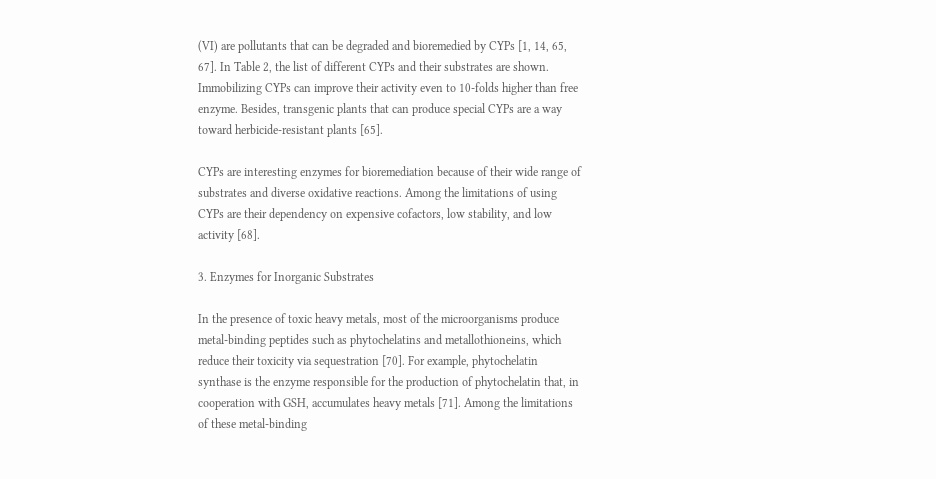(VI) are pollutants that can be degraded and bioremedied by CYPs [1, 14, 65, 67]. In Table 2, the list of different CYPs and their substrates are shown. Immobilizing CYPs can improve their activity even to 10-folds higher than free enzyme. Besides, transgenic plants that can produce special CYPs are a way toward herbicide-resistant plants [65].

CYPs are interesting enzymes for bioremediation because of their wide range of substrates and diverse oxidative reactions. Among the limitations of using CYPs are their dependency on expensive cofactors, low stability, and low activity [68].

3. Enzymes for Inorganic Substrates

In the presence of toxic heavy metals, most of the microorganisms produce metal-binding peptides such as phytochelatins and metallothioneins, which reduce their toxicity via sequestration [70]. For example, phytochelatin synthase is the enzyme responsible for the production of phytochelatin that, in cooperation with GSH, accumulates heavy metals [71]. Among the limitations of these metal-binding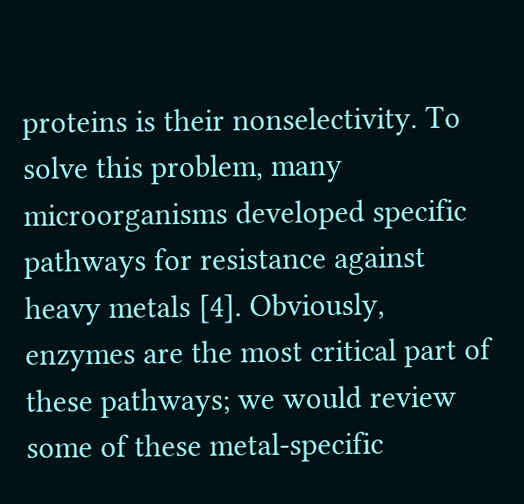proteins is their nonselectivity. To solve this problem, many microorganisms developed specific pathways for resistance against heavy metals [4]. Obviously, enzymes are the most critical part of these pathways; we would review some of these metal-specific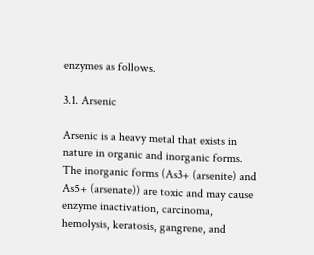enzymes as follows.

3.1. Arsenic

Arsenic is a heavy metal that exists in nature in organic and inorganic forms. The inorganic forms (As3+ (arsenite) and As5+ (arsenate)) are toxic and may cause enzyme inactivation, carcinoma, hemolysis, keratosis, gangrene, and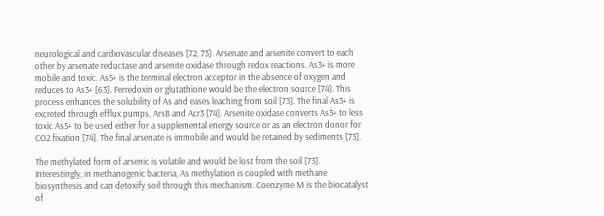neurological and cardiovascular diseases [72, 73]. Arsenate and arsenite convert to each other by arsenate reductase and arsenite oxidase through redox reactions. As3+ is more mobile and toxic. As5+ is the terminal electron acceptor in the absence of oxygen and reduces to As3+ [63]. Ferredoxin or glutathione would be the electron source [74]. This process enhances the solubility of As and eases leaching from soil [73]. The final As3+ is excreted through efflux pumps, ArsB and Acr3 [74]. Arsenite oxidase converts As3+ to less toxic As5+ to be used either for a supplemental energy source or as an electron donor for CO2 fixation [74]. The final arsenate is immobile and would be retained by sediments [73].

The methylated form of arsenic is volatile and would be lost from the soil [73]. Interestingly, in methanogenic bacteria, As methylation is coupled with methane biosynthesis and can detoxify soil through this mechanism. Coenzyme M is the biocatalyst of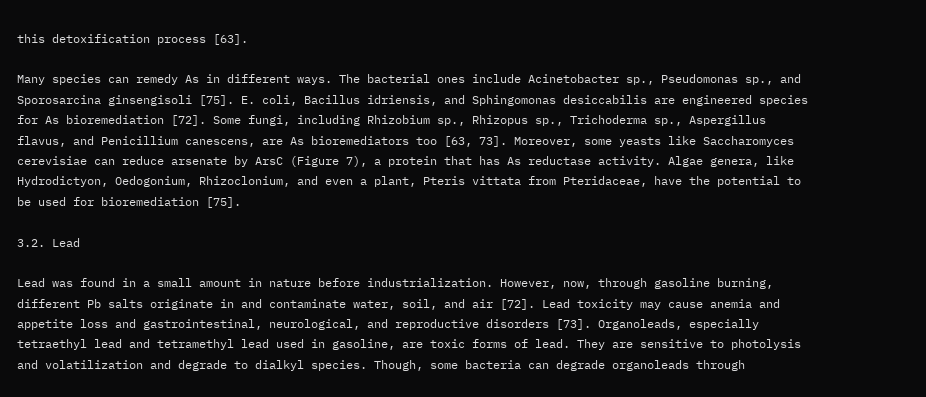this detoxification process [63].

Many species can remedy As in different ways. The bacterial ones include Acinetobacter sp., Pseudomonas sp., and Sporosarcina ginsengisoli [75]. E. coli, Bacillus idriensis, and Sphingomonas desiccabilis are engineered species for As bioremediation [72]. Some fungi, including Rhizobium sp., Rhizopus sp., Trichoderma sp., Aspergillus flavus, and Penicillium canescens, are As bioremediators too [63, 73]. Moreover, some yeasts like Saccharomyces cerevisiae can reduce arsenate by ArsC (Figure 7), a protein that has As reductase activity. Algae genera, like Hydrodictyon, Oedogonium, Rhizoclonium, and even a plant, Pteris vittata from Pteridaceae, have the potential to be used for bioremediation [75].

3.2. Lead

Lead was found in a small amount in nature before industrialization. However, now, through gasoline burning, different Pb salts originate in and contaminate water, soil, and air [72]. Lead toxicity may cause anemia and appetite loss and gastrointestinal, neurological, and reproductive disorders [73]. Organoleads, especially tetraethyl lead and tetramethyl lead used in gasoline, are toxic forms of lead. They are sensitive to photolysis and volatilization and degrade to dialkyl species. Though, some bacteria can degrade organoleads through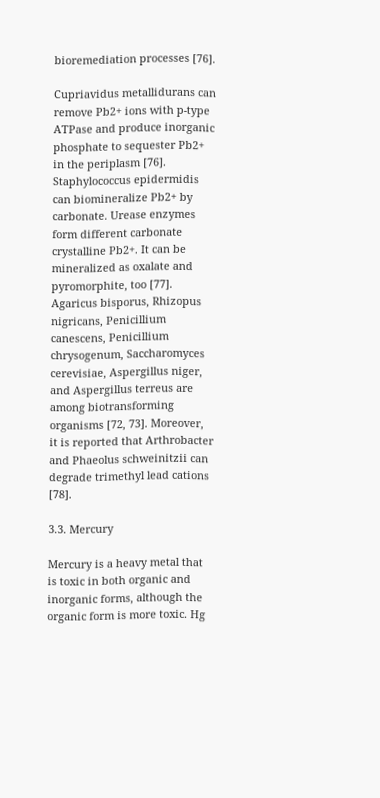bioremediation processes [76].

Cupriavidus metallidurans can remove Pb2+ ions with p-type ATPase and produce inorganic phosphate to sequester Pb2+ in the periplasm [76]. Staphylococcus epidermidis can biomineralize Pb2+ by carbonate. Urease enzymes form different carbonate crystalline Pb2+. It can be mineralized as oxalate and pyromorphite, too [77]. Agaricus bisporus, Rhizopus nigricans, Penicillium canescens, Penicillium chrysogenum, Saccharomyces cerevisiae, Aspergillus niger, and Aspergillus terreus are among biotransforming organisms [72, 73]. Moreover, it is reported that Arthrobacter and Phaeolus schweinitzii can degrade trimethyl lead cations [78].

3.3. Mercury

Mercury is a heavy metal that is toxic in both organic and inorganic forms, although the organic form is more toxic. Hg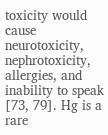toxicity would cause neurotoxicity, nephrotoxicity, allergies, and inability to speak [73, 79]. Hg is a rare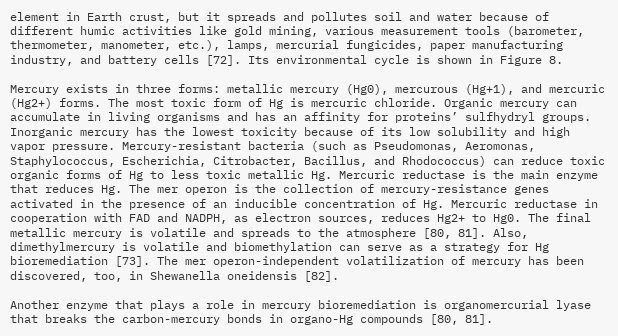element in Earth crust, but it spreads and pollutes soil and water because of different humic activities like gold mining, various measurement tools (barometer, thermometer, manometer, etc.), lamps, mercurial fungicides, paper manufacturing industry, and battery cells [72]. Its environmental cycle is shown in Figure 8.

Mercury exists in three forms: metallic mercury (Hg0), mercurous (Hg+1), and mercuric (Hg2+) forms. The most toxic form of Hg is mercuric chloride. Organic mercury can accumulate in living organisms and has an affinity for proteins’ sulfhydryl groups. Inorganic mercury has the lowest toxicity because of its low solubility and high vapor pressure. Mercury-resistant bacteria (such as Pseudomonas, Aeromonas, Staphylococcus, Escherichia, Citrobacter, Bacillus, and Rhodococcus) can reduce toxic organic forms of Hg to less toxic metallic Hg. Mercuric reductase is the main enzyme that reduces Hg. The mer operon is the collection of mercury-resistance genes activated in the presence of an inducible concentration of Hg. Mercuric reductase in cooperation with FAD and NADPH, as electron sources, reduces Hg2+ to Hg0. The final metallic mercury is volatile and spreads to the atmosphere [80, 81]. Also, dimethylmercury is volatile and biomethylation can serve as a strategy for Hg bioremediation [73]. The mer operon-independent volatilization of mercury has been discovered, too, in Shewanella oneidensis [82].

Another enzyme that plays a role in mercury bioremediation is organomercurial lyase that breaks the carbon-mercury bonds in organo-Hg compounds [80, 81].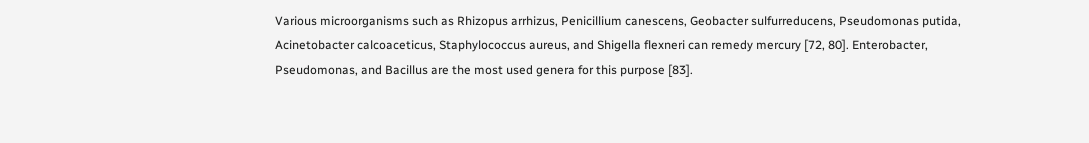Various microorganisms such as Rhizopus arrhizus, Penicillium canescens, Geobacter sulfurreducens, Pseudomonas putida, Acinetobacter calcoaceticus, Staphylococcus aureus, and Shigella flexneri can remedy mercury [72, 80]. Enterobacter, Pseudomonas, and Bacillus are the most used genera for this purpose [83].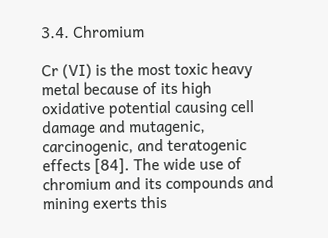3.4. Chromium

Cr (VI) is the most toxic heavy metal because of its high oxidative potential causing cell damage and mutagenic, carcinogenic, and teratogenic effects [84]. The wide use of chromium and its compounds and mining exerts this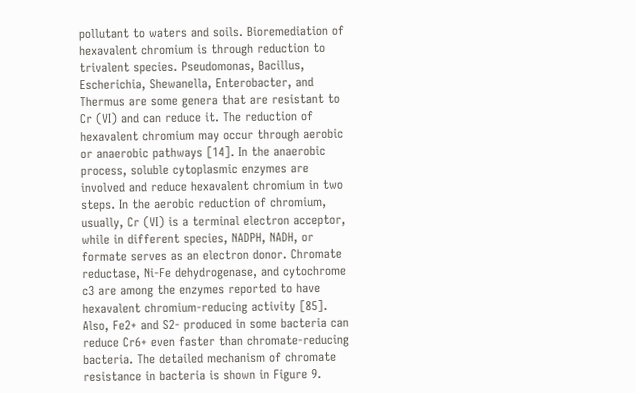pollutant to waters and soils. Bioremediation of hexavalent chromium is through reduction to trivalent species. Pseudomonas, Bacillus, Escherichia, Shewanella, Enterobacter, and Thermus are some genera that are resistant to Cr (VI) and can reduce it. The reduction of hexavalent chromium may occur through aerobic or anaerobic pathways [14]. In the anaerobic process, soluble cytoplasmic enzymes are involved and reduce hexavalent chromium in two steps. In the aerobic reduction of chromium, usually, Cr (VI) is a terminal electron acceptor, while in different species, NADPH, NADH, or formate serves as an electron donor. Chromate reductase, Ni-Fe dehydrogenase, and cytochrome c3 are among the enzymes reported to have hexavalent chromium-reducing activity [85]. Also, Fe2+ and S2- produced in some bacteria can reduce Cr6+ even faster than chromate-reducing bacteria. The detailed mechanism of chromate resistance in bacteria is shown in Figure 9.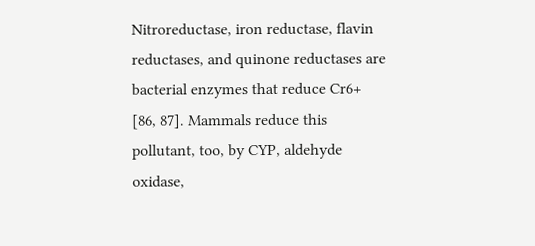Nitroreductase, iron reductase, flavin reductases, and quinone reductases are bacterial enzymes that reduce Cr6+ [86, 87]. Mammals reduce this pollutant, too, by CYP, aldehyde oxidase,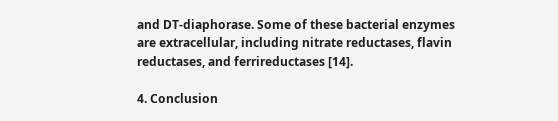and DT-diaphorase. Some of these bacterial enzymes are extracellular, including nitrate reductases, flavin reductases, and ferrireductases [14].

4. Conclusion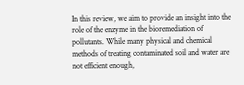In this review, we aim to provide an insight into the role of the enzyme in the bioremediation of pollutants. While many physical and chemical methods of treating contaminated soil and water are not efficient enough,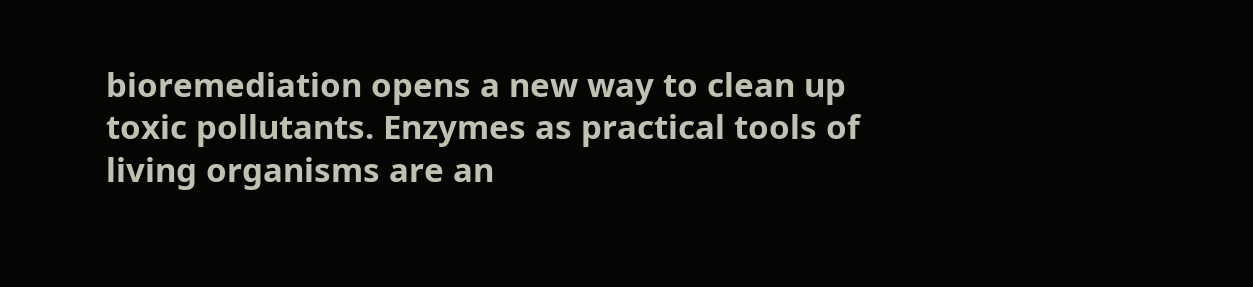bioremediation opens a new way to clean up toxic pollutants. Enzymes as practical tools of living organisms are an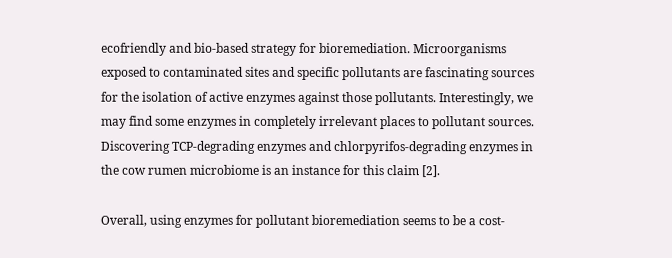ecofriendly and bio-based strategy for bioremediation. Microorganisms exposed to contaminated sites and specific pollutants are fascinating sources for the isolation of active enzymes against those pollutants. Interestingly, we may find some enzymes in completely irrelevant places to pollutant sources. Discovering TCP-degrading enzymes and chlorpyrifos-degrading enzymes in the cow rumen microbiome is an instance for this claim [2].

Overall, using enzymes for pollutant bioremediation seems to be a cost-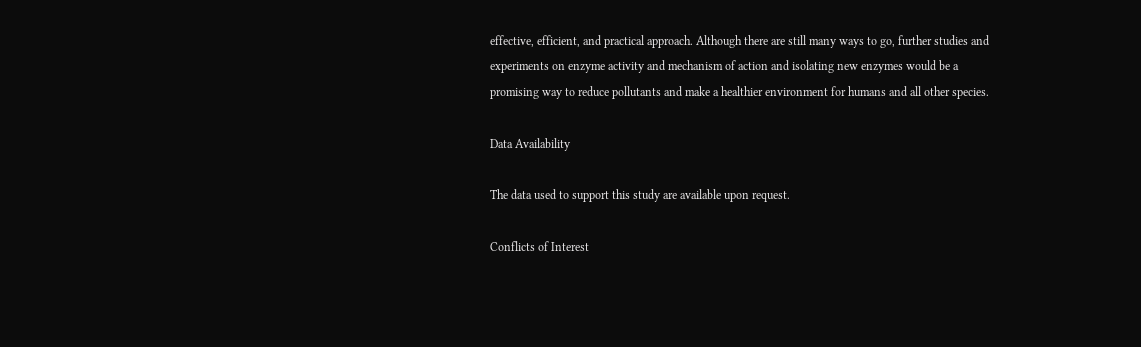effective, efficient, and practical approach. Although there are still many ways to go, further studies and experiments on enzyme activity and mechanism of action and isolating new enzymes would be a promising way to reduce pollutants and make a healthier environment for humans and all other species.

Data Availability

The data used to support this study are available upon request.

Conflicts of Interest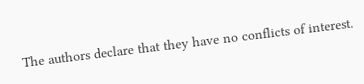The authors declare that they have no conflicts of interest.